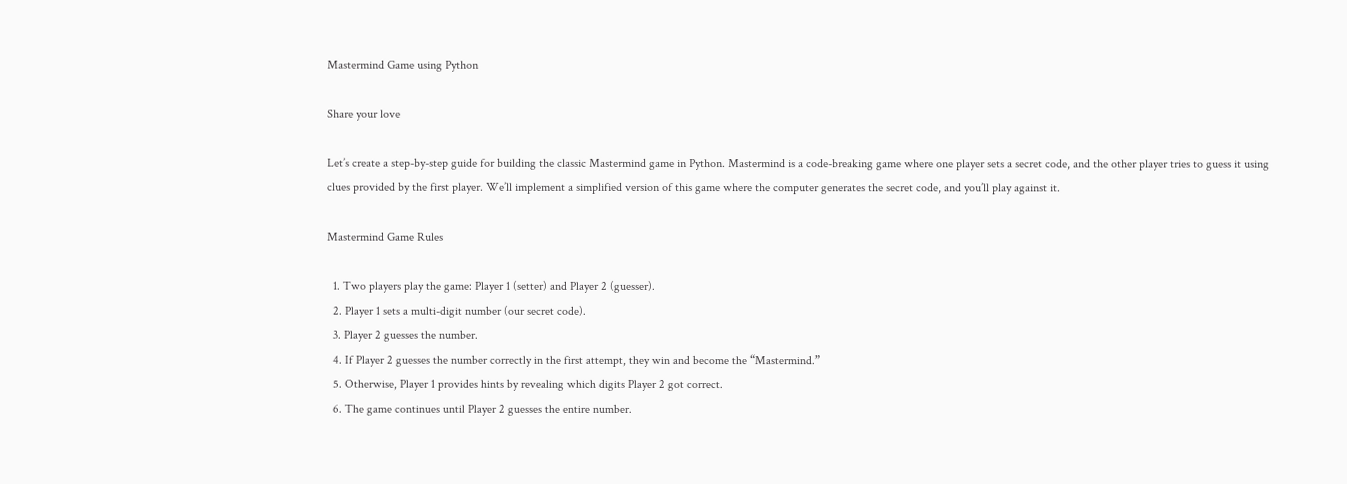Mastermind Game using Python

Share your love

Let’s create a step-by-step guide for building the classic Mastermind game in Python. Mastermind is a code-breaking game where one player sets a secret code, and the other player tries to guess it using clues provided by the first player. We’ll implement a simplified version of this game where the computer generates the secret code, and you’ll play against it.

Mastermind Game Rules

  1. Two players play the game: Player 1 (setter) and Player 2 (guesser).
  2. Player 1 sets a multi-digit number (our secret code).
  3. Player 2 guesses the number.
  4. If Player 2 guesses the number correctly in the first attempt, they win and become the “Mastermind.”
  5. Otherwise, Player 1 provides hints by revealing which digits Player 2 got correct.
  6. The game continues until Player 2 guesses the entire number.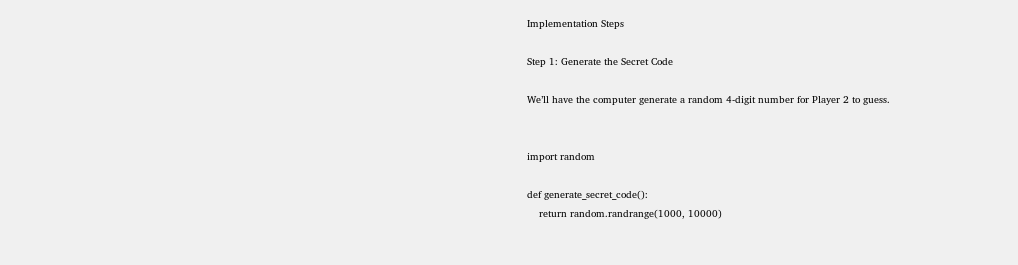Implementation Steps

Step 1: Generate the Secret Code

We’ll have the computer generate a random 4-digit number for Player 2 to guess.


import random

def generate_secret_code():
    return random.randrange(1000, 10000)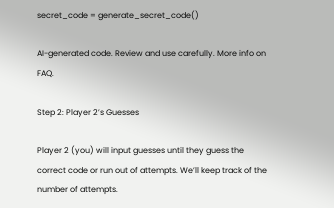secret_code = generate_secret_code()

AI-generated code. Review and use carefully. More info on FAQ.

Step 2: Player 2’s Guesses

Player 2 (you) will input guesses until they guess the correct code or run out of attempts. We’ll keep track of the number of attempts.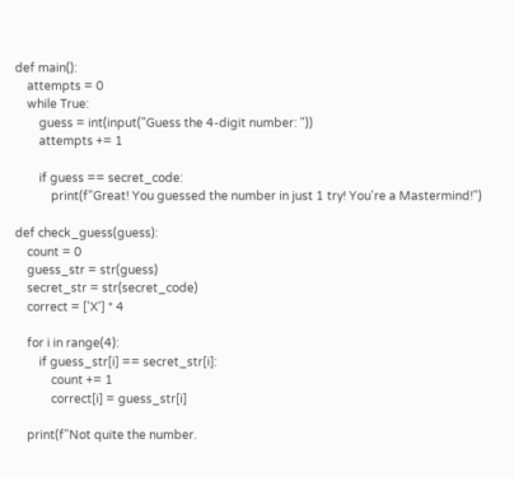def main():
    attempts = 0
    while True:
        guess = int(input("Guess the 4-digit number: "))
        attempts += 1

        if guess == secret_code:
            print(f"Great! You guessed the number in just 1 try! You're a Mastermind!")

def check_guess(guess):
    count = 0
    guess_str = str(guess)
    secret_str = str(secret_code)
    correct = ['X'] * 4

    for i in range(4):
        if guess_str[i] == secret_str[i]:
            count += 1
            correct[i] = guess_str[i]

    print(f"Not quite the number.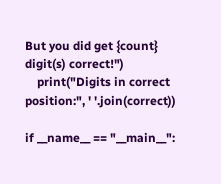But you did get {count} digit(s) correct!")
    print("Digits in correct position:", ' '.join(correct))

if __name__ == "__main__":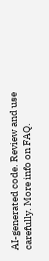AI-generated code. Review and use carefully. More info on FAQ.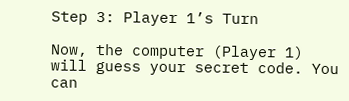Step 3: Player 1’s Turn

Now, the computer (Player 1) will guess your secret code. You can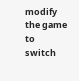modify the game to switch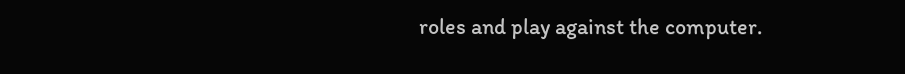roles and play against the computer.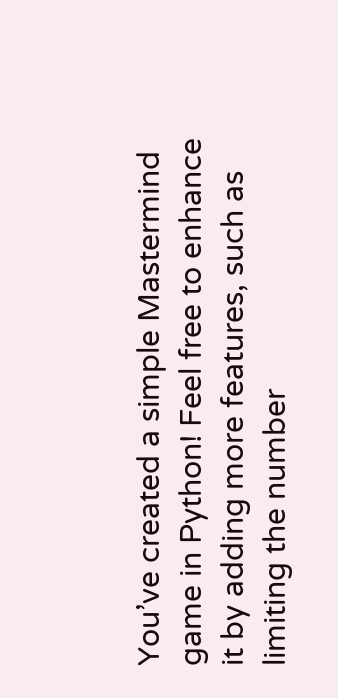You’ve created a simple Mastermind game in Python! Feel free to enhance it by adding more features, such as limiting the number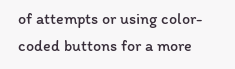of attempts or using color-coded buttons for a more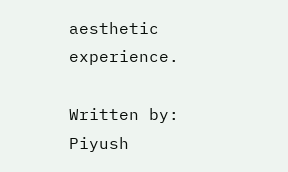aesthetic experience.

Written by: Piyush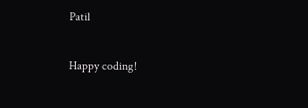Patil

Happy coding!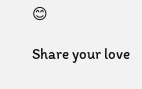😊

Share your love